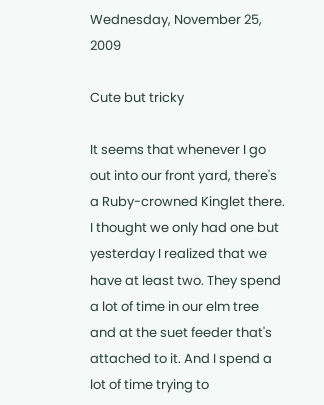Wednesday, November 25, 2009

Cute but tricky

It seems that whenever I go out into our front yard, there's a Ruby-crowned Kinglet there. I thought we only had one but yesterday I realized that we have at least two. They spend a lot of time in our elm tree and at the suet feeder that's attached to it. And I spend a lot of time trying to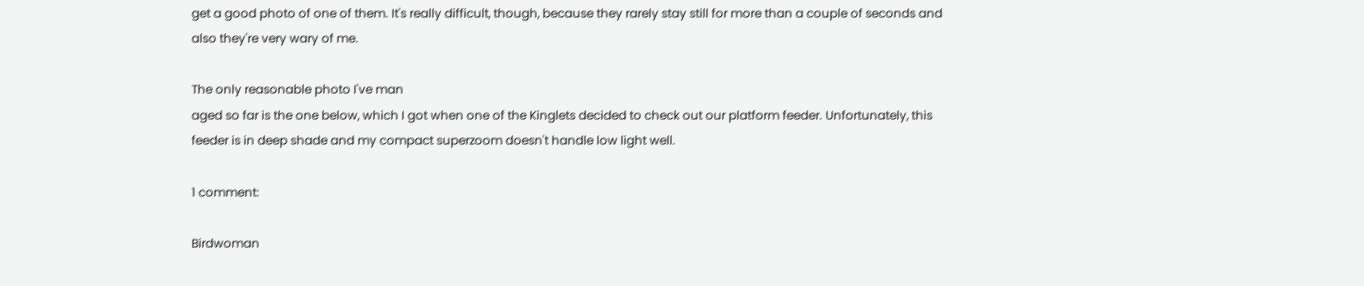get a good photo of one of them. It's really difficult, though, because they rarely stay still for more than a couple of seconds and also they're very wary of me.

The only reasonable photo I've man
aged so far is the one below, which I got when one of the Kinglets decided to check out our platform feeder. Unfortunately, this feeder is in deep shade and my compact superzoom doesn't handle low light well.

1 comment:

Birdwoman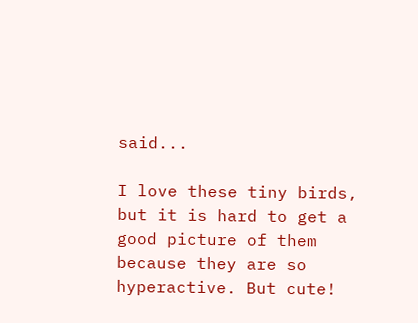said...

I love these tiny birds, but it is hard to get a good picture of them because they are so hyperactive. But cute!